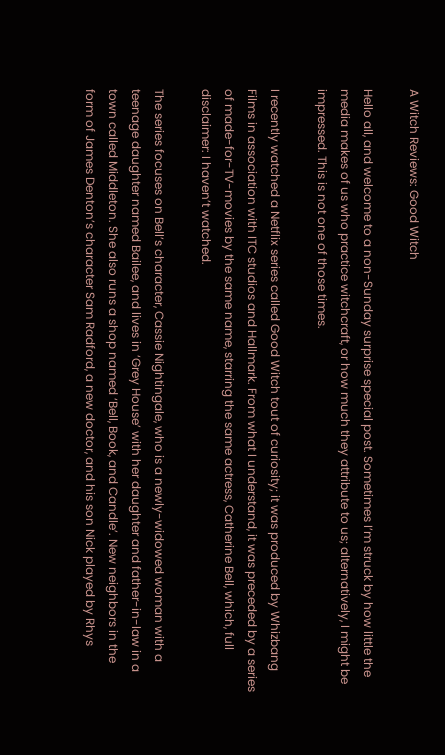A Witch Reviews: Good Witch

Hello all, and welcome to a non-Sunday surprise special post. Sometimes I’m struck by how little the media makes of us who practice witchcraft, or how much they attribute to us; alternatively, I might be impressed. This is not one of those times.

I recently watched a Netflix series called Good Witch tout of curiosity; it was produced by Whizbang Films in association with ITC studios and Hallmark. From what I understand, it was preceded by a series of made-for-TV-movies by the same name, starring the same actress, Catherine Bell, which, full disclaimer: I haven’t watched.

The series focuses on Bell’s character, Cassie Nightingale, who is a newly-widowed woman with a teenage daughter named Bailee, and lives in ‘Grey House’ with her daughter and father-in-law in a town called Middleton. She also runs a shop named ‘Bell, Book, and Candle’. New neighbors in the form of James Denton’s character Sam Radford, a new doctor, and his son Nick played by Rhys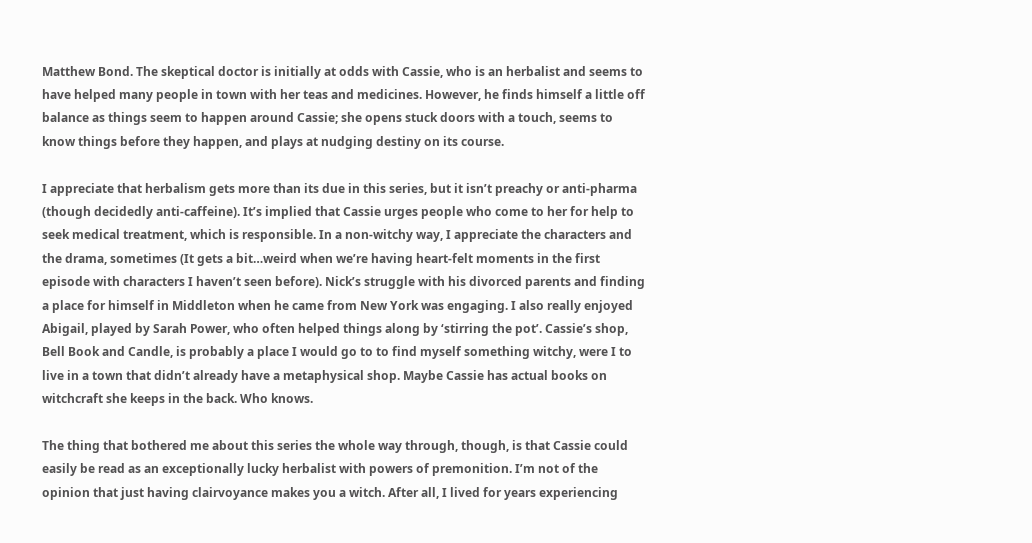Matthew Bond. The skeptical doctor is initially at odds with Cassie, who is an herbalist and seems to have helped many people in town with her teas and medicines. However, he finds himself a little off balance as things seem to happen around Cassie; she opens stuck doors with a touch, seems to know things before they happen, and plays at nudging destiny on its course.

I appreciate that herbalism gets more than its due in this series, but it isn’t preachy or anti-pharma (though decidedly anti-caffeine). It’s implied that Cassie urges people who come to her for help to seek medical treatment, which is responsible. In a non-witchy way, I appreciate the characters and the drama, sometimes (It gets a bit…weird when we’re having heart-felt moments in the first episode with characters I haven’t seen before). Nick’s struggle with his divorced parents and finding a place for himself in Middleton when he came from New York was engaging. I also really enjoyed Abigail, played by Sarah Power, who often helped things along by ‘stirring the pot’. Cassie’s shop, Bell Book and Candle, is probably a place I would go to to find myself something witchy, were I to live in a town that didn’t already have a metaphysical shop. Maybe Cassie has actual books on witchcraft she keeps in the back. Who knows.

The thing that bothered me about this series the whole way through, though, is that Cassie could easily be read as an exceptionally lucky herbalist with powers of premonition. I’m not of the opinion that just having clairvoyance makes you a witch. After all, I lived for years experiencing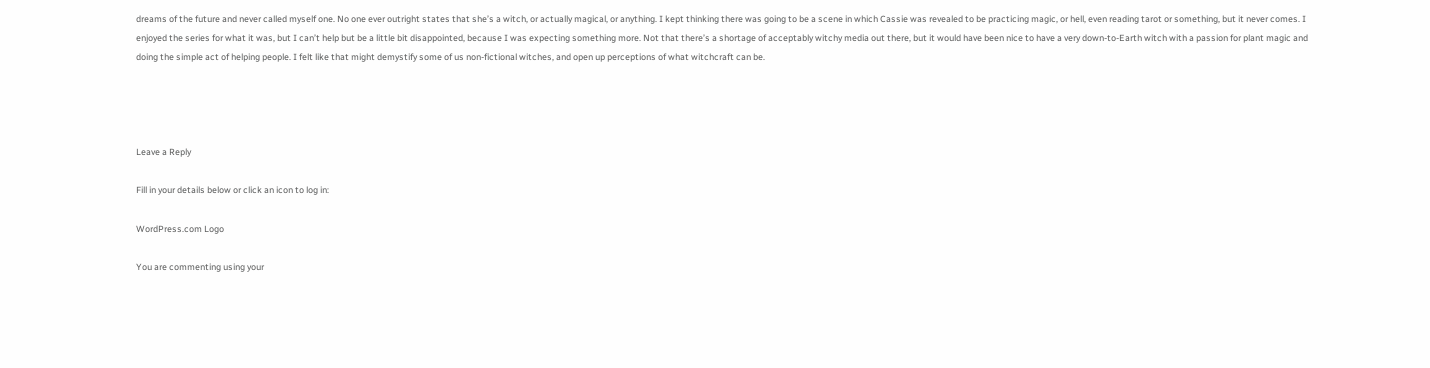dreams of the future and never called myself one. No one ever outright states that she’s a witch, or actually magical, or anything. I kept thinking there was going to be a scene in which Cassie was revealed to be practicing magic, or hell, even reading tarot or something, but it never comes. I enjoyed the series for what it was, but I can’t help but be a little bit disappointed, because I was expecting something more. Not that there’s a shortage of acceptably witchy media out there, but it would have been nice to have a very down-to-Earth witch with a passion for plant magic and doing the simple act of helping people. I felt like that might demystify some of us non-fictional witches, and open up perceptions of what witchcraft can be.




Leave a Reply

Fill in your details below or click an icon to log in:

WordPress.com Logo

You are commenting using your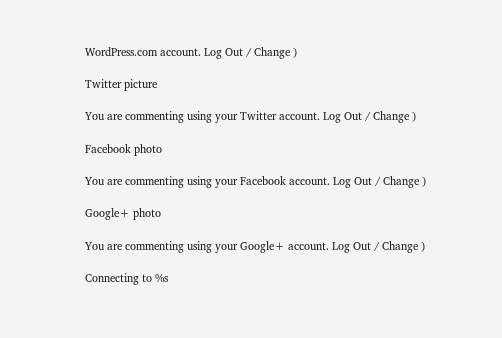WordPress.com account. Log Out / Change )

Twitter picture

You are commenting using your Twitter account. Log Out / Change )

Facebook photo

You are commenting using your Facebook account. Log Out / Change )

Google+ photo

You are commenting using your Google+ account. Log Out / Change )

Connecting to %s